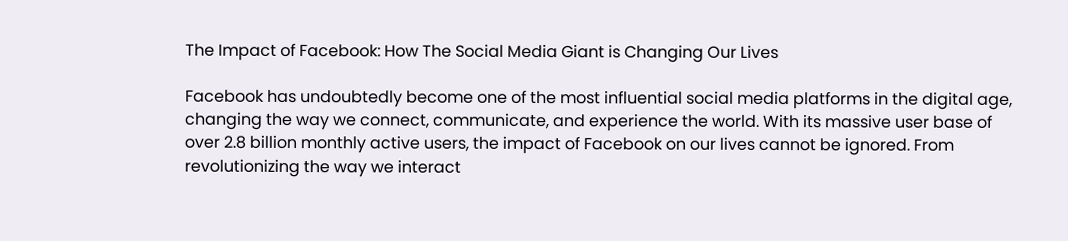The Impact of Facebook: How The Social Media Giant is Changing Our Lives

Facebook has undoubtedly become one of the most influential social media platforms in the digital age, changing the way we connect, communicate, and experience the world. With its massive user base of over 2.8 billion monthly active users, the impact of Facebook on our lives cannot be ignored. From revolutionizing the way we interact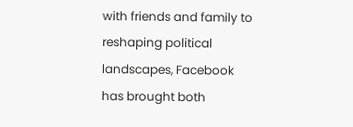with friends and family to reshaping political landscapes, Facebook has brought both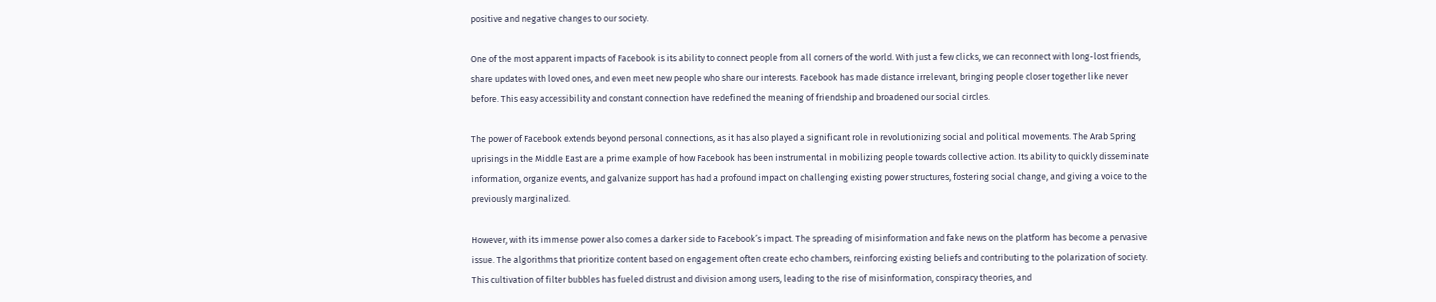positive and negative changes to our society.

One of the most apparent impacts of Facebook is its ability to connect people from all corners of the world. With just a few clicks, we can reconnect with long-lost friends, share updates with loved ones, and even meet new people who share our interests. Facebook has made distance irrelevant, bringing people closer together like never before. This easy accessibility and constant connection have redefined the meaning of friendship and broadened our social circles.

The power of Facebook extends beyond personal connections, as it has also played a significant role in revolutionizing social and political movements. The Arab Spring uprisings in the Middle East are a prime example of how Facebook has been instrumental in mobilizing people towards collective action. Its ability to quickly disseminate information, organize events, and galvanize support has had a profound impact on challenging existing power structures, fostering social change, and giving a voice to the previously marginalized.

However, with its immense power also comes a darker side to Facebook’s impact. The spreading of misinformation and fake news on the platform has become a pervasive issue. The algorithms that prioritize content based on engagement often create echo chambers, reinforcing existing beliefs and contributing to the polarization of society. This cultivation of filter bubbles has fueled distrust and division among users, leading to the rise of misinformation, conspiracy theories, and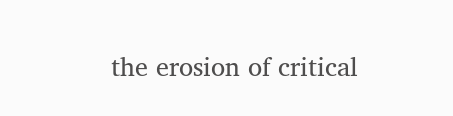the erosion of critical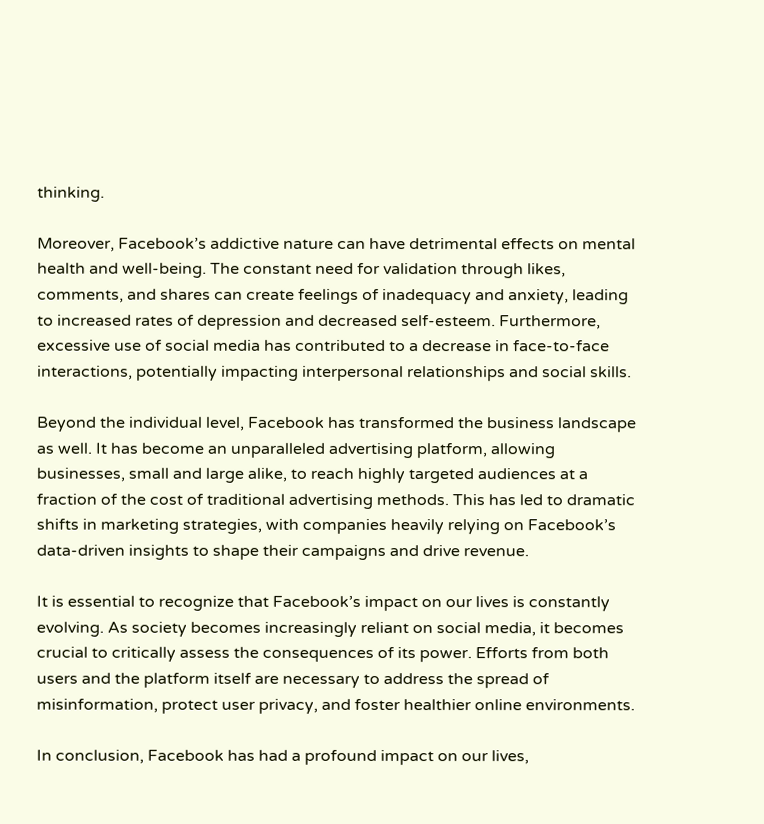thinking.

Moreover, Facebook’s addictive nature can have detrimental effects on mental health and well-being. The constant need for validation through likes, comments, and shares can create feelings of inadequacy and anxiety, leading to increased rates of depression and decreased self-esteem. Furthermore, excessive use of social media has contributed to a decrease in face-to-face interactions, potentially impacting interpersonal relationships and social skills.

Beyond the individual level, Facebook has transformed the business landscape as well. It has become an unparalleled advertising platform, allowing businesses, small and large alike, to reach highly targeted audiences at a fraction of the cost of traditional advertising methods. This has led to dramatic shifts in marketing strategies, with companies heavily relying on Facebook’s data-driven insights to shape their campaigns and drive revenue.

It is essential to recognize that Facebook’s impact on our lives is constantly evolving. As society becomes increasingly reliant on social media, it becomes crucial to critically assess the consequences of its power. Efforts from both users and the platform itself are necessary to address the spread of misinformation, protect user privacy, and foster healthier online environments.

In conclusion, Facebook has had a profound impact on our lives,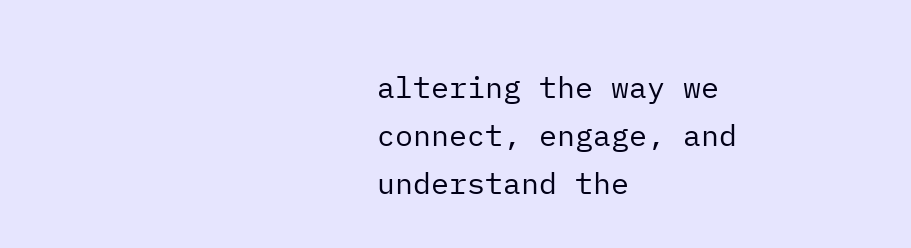altering the way we connect, engage, and understand the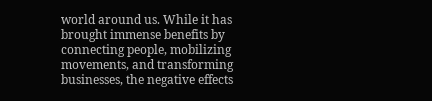world around us. While it has brought immense benefits by connecting people, mobilizing movements, and transforming businesses, the negative effects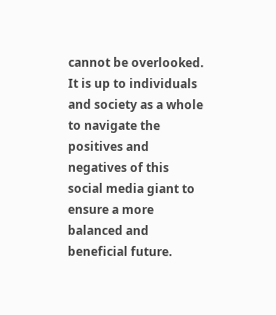cannot be overlooked. It is up to individuals and society as a whole to navigate the positives and negatives of this social media giant to ensure a more balanced and beneficial future.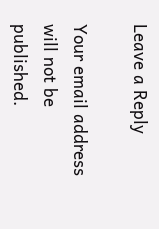Leave a Reply

Your email address will not be published.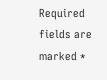Required fields are marked *